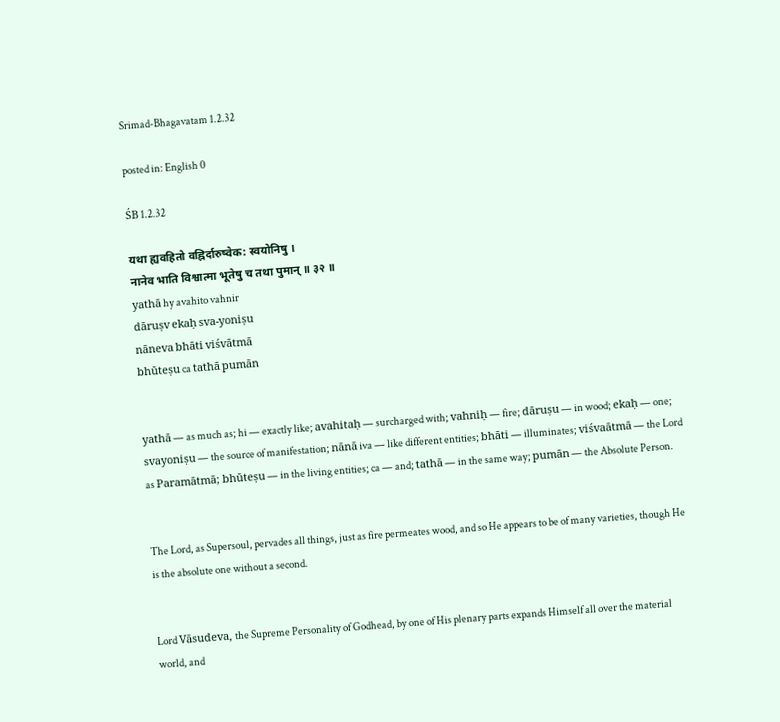Srimad-Bhagavatam 1.2.32

posted in: English 0

ŚB 1.2.32

यथा ह्यवहितो वह्निर्दारुष्वेक: स्वयोनिषु ।
नानेव भाति विश्वात्मा भूतेषु च तथा पुमान् ॥ ३२ ॥
yathā hy avahito vahnir
dāruṣv ekaḥ sva-yoniṣu
nāneva bhāti viśvātmā
bhūteṣu ca tathā pumān


yathā — as much as; hi — exactly like; avahitaḥ — surcharged with; vahniḥ — fire; dāruṣu — in wood; ekaḥ — one; svayoniṣu — the source of manifestation; nānā iva — like different entities; bhāti — illuminates; viśvaātmā — the Lord as Paramātmā; bhūteṣu — in the living entities; ca — and; tathā — in the same way; pumān — the Absolute Person.


The Lord, as Supersoul, pervades all things, just as fire permeates wood, and so He appears to be of many varieties, though He is the absolute one without a second.


Lord Vāsudeva, the Supreme Personality of Godhead, by one of His plenary parts expands Himself all over the material world, and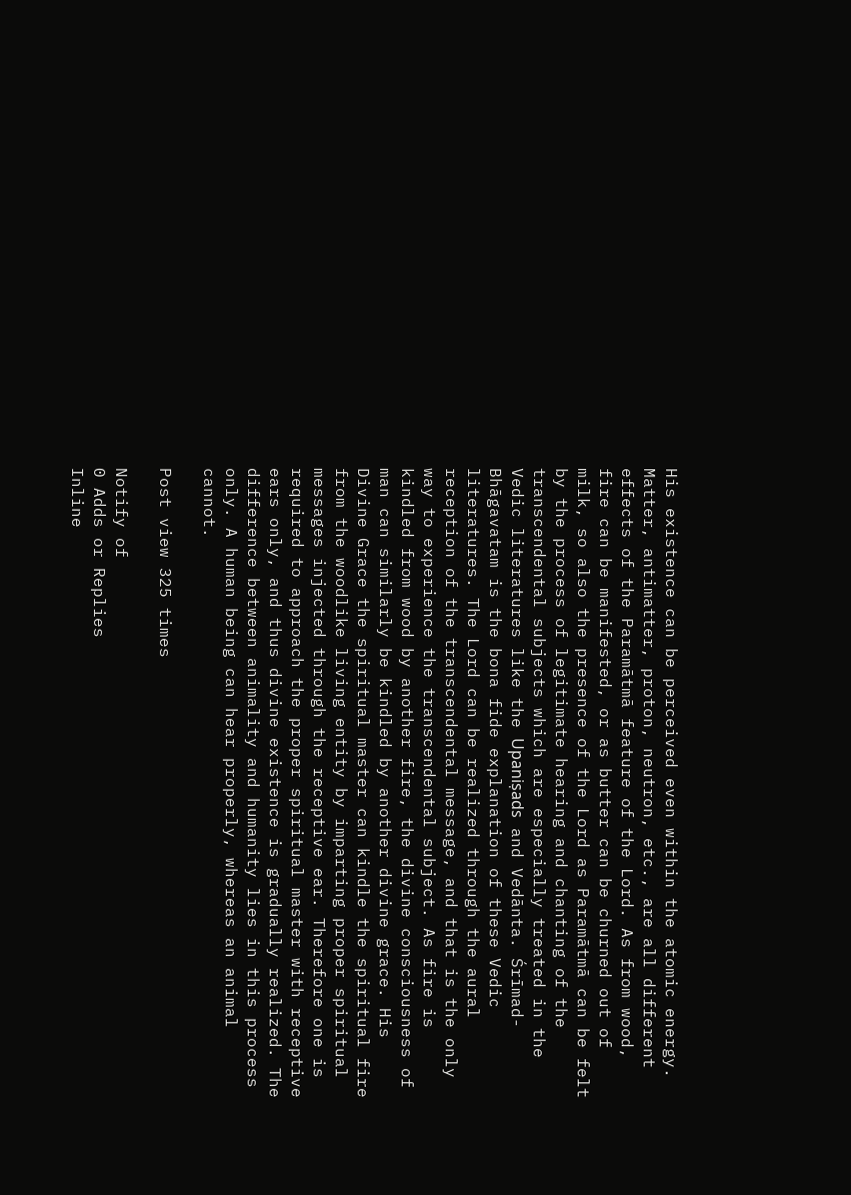His existence can be perceived even within the atomic energy. Matter, antimatter, proton, neutron, etc., are all different effects of the Paramātmā feature of the Lord. As from wood, fire can be manifested, or as butter can be churned out of milk, so also the presence of the Lord as Paramātmā can be felt by the process of legitimate hearing and chanting of the transcendental subjects which are especially treated in the Vedic literatures like the Upaniṣads and Vedānta. Śrīmad-Bhāgavatam is the bona fide explanation of these Vedic literatures. The Lord can be realized through the aural reception of the transcendental message, and that is the only way to experience the transcendental subject. As fire is kindled from wood by another fire, the divine consciousness of man can similarly be kindled by another divine grace. His Divine Grace the spiritual master can kindle the spiritual fire from the woodlike living entity by imparting proper spiritual messages injected through the receptive ear. Therefore one is required to approach the proper spiritual master with receptive ears only, and thus divine existence is gradually realized. The difference between animality and humanity lies in this process only. A human being can hear properly, whereas an animal cannot.

Post view 325 times

Notify of
0 Adds or Replies
Inline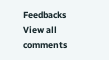Feedbacks
View all comments